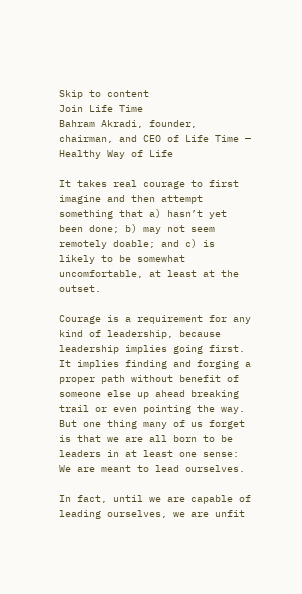Skip to content
Join Life Time
Bahram Akradi, founder, chairman, and CEO of Life Time — Healthy Way of Life

It takes real courage to first imagine and then attempt something that a) hasn’t yet been done; b) may not seem remotely doable; and c) is likely to be somewhat uncomfortable, at least at the outset.

Courage is a requirement for any kind of leadership, because leadership implies going first. It implies finding and forging a proper path without benefit of someone else up ahead breaking trail or even pointing the way. But one thing many of us forget is that we are all born to be leaders in at least one sense: We are meant to lead ourselves.

In fact, until we are capable of leading ourselves, we are unfit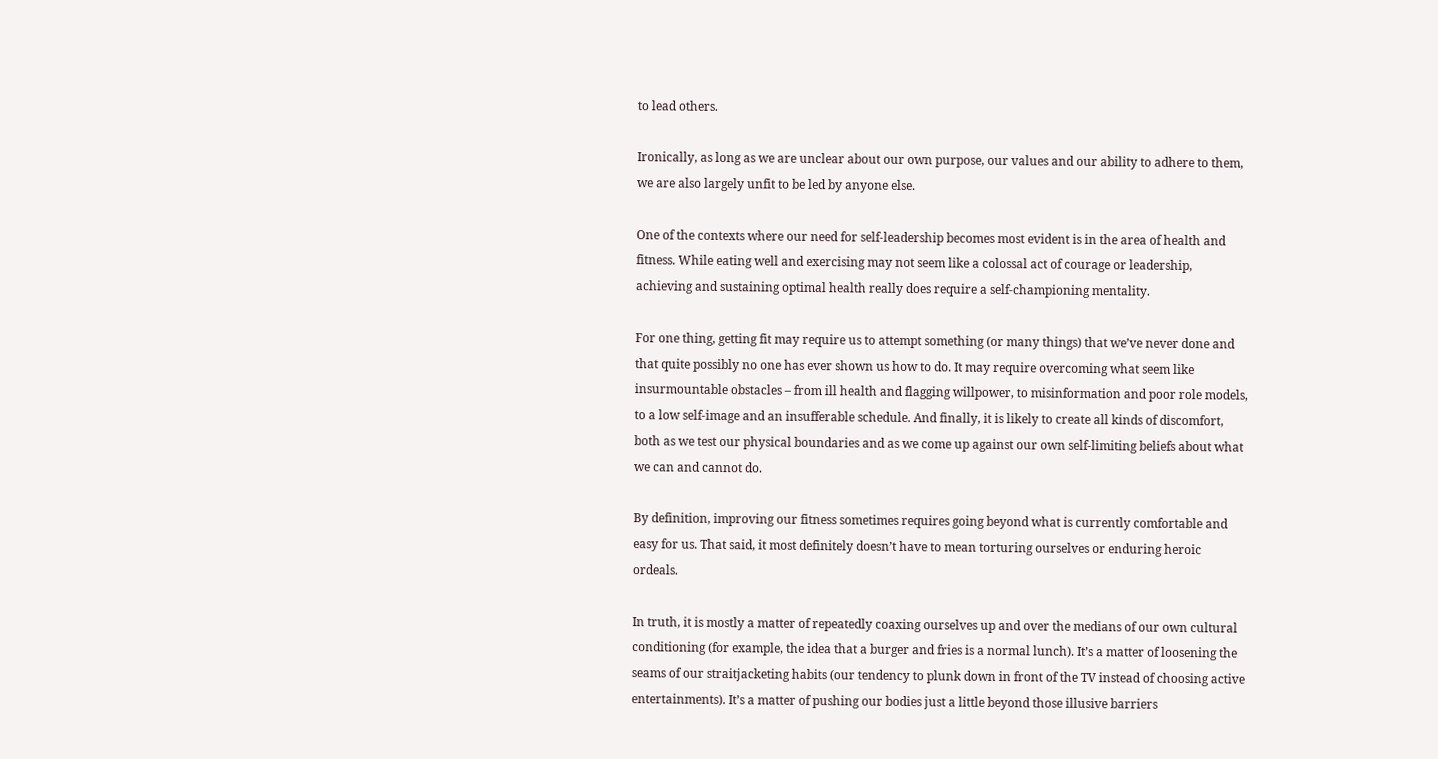to lead others.

Ironically, as long as we are unclear about our own purpose, our values and our ability to adhere to them, we are also largely unfit to be led by anyone else.

One of the contexts where our need for self-leadership becomes most evident is in the area of health and fitness. While eating well and exercising may not seem like a colossal act of courage or leadership, achieving and sustaining optimal health really does require a self-championing mentality.

For one thing, getting fit may require us to attempt something (or many things) that we’ve never done and that quite possibly no one has ever shown us how to do. It may require overcoming what seem like insurmountable obstacles – from ill health and flagging willpower, to misinformation and poor role models, to a low self-image and an insufferable schedule. And finally, it is likely to create all kinds of discomfort, both as we test our physical boundaries and as we come up against our own self-limiting beliefs about what we can and cannot do.

By definition, improving our fitness sometimes requires going beyond what is currently comfortable and easy for us. That said, it most definitely doesn’t have to mean torturing ourselves or enduring heroic ordeals.

In truth, it is mostly a matter of repeatedly coaxing ourselves up and over the medians of our own cultural conditioning (for example, the idea that a burger and fries is a normal lunch). It’s a matter of loosening the seams of our straitjacketing habits (our tendency to plunk down in front of the TV instead of choosing active entertainments). It’s a matter of pushing our bodies just a little beyond those illusive barriers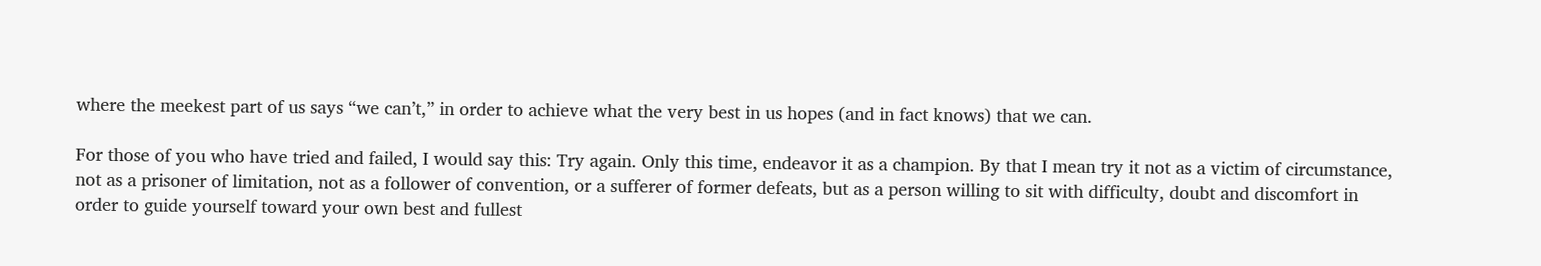where the meekest part of us says “we can’t,” in order to achieve what the very best in us hopes (and in fact knows) that we can.

For those of you who have tried and failed, I would say this: Try again. Only this time, endeavor it as a champion. By that I mean try it not as a victim of circumstance, not as a prisoner of limitation, not as a follower of convention, or a sufferer of former defeats, but as a person willing to sit with difficulty, doubt and discomfort in order to guide yourself toward your own best and fullest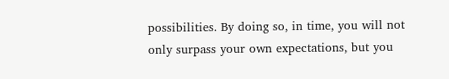possibilities. By doing so, in time, you will not only surpass your own expectations, but you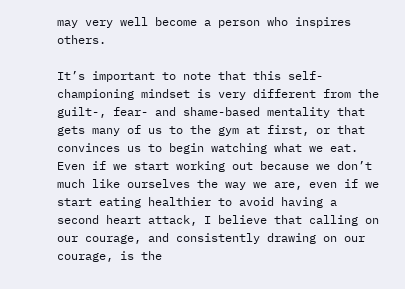may very well become a person who inspires others.

It’s important to note that this self-championing mindset is very different from the guilt-, fear- and shame-based mentality that gets many of us to the gym at first, or that convinces us to begin watching what we eat. Even if we start working out because we don’t much like ourselves the way we are, even if we start eating healthier to avoid having a second heart attack, I believe that calling on our courage, and consistently drawing on our courage, is the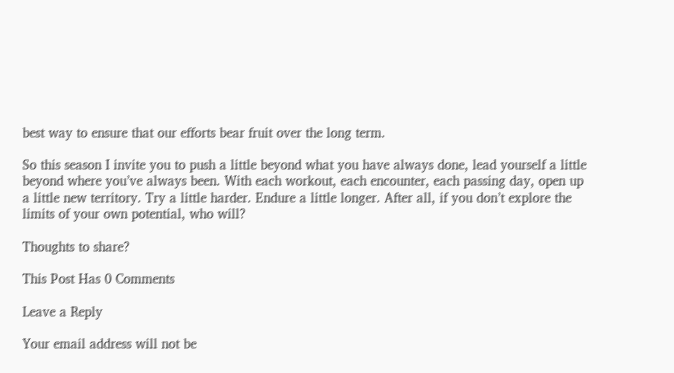best way to ensure that our efforts bear fruit over the long term.

So this season I invite you to push a little beyond what you have always done, lead yourself a little beyond where you’ve always been. With each workout, each encounter, each passing day, open up a little new territory. Try a little harder. Endure a little longer. After all, if you don’t explore the limits of your own potential, who will?

Thoughts to share?

This Post Has 0 Comments

Leave a Reply

Your email address will not be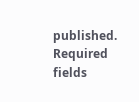published. Required fields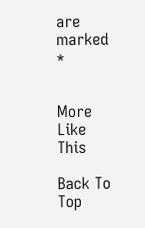are marked *


More Like This

Back To Top